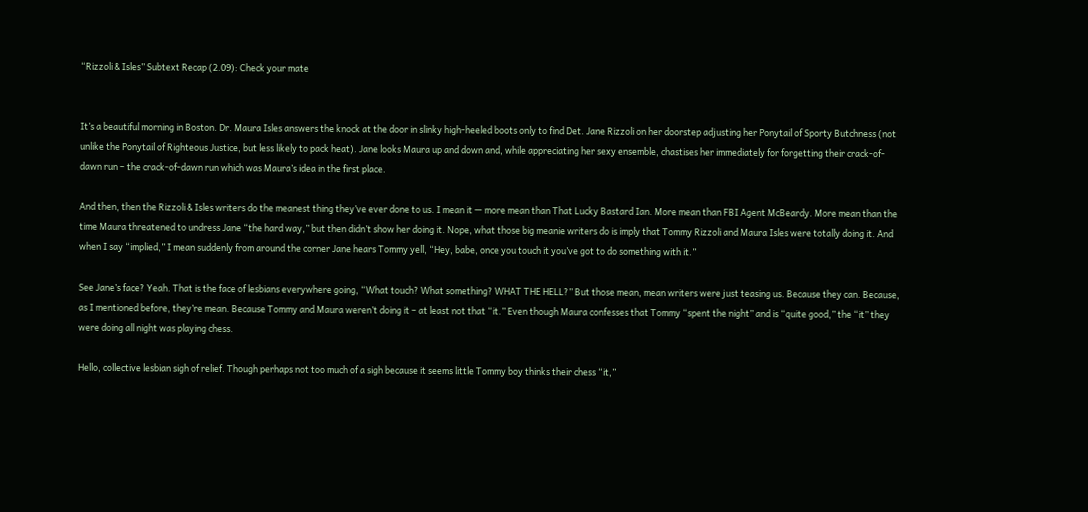“Rizzoli & Isles” Subtext Recap (2.09): Check your mate


It’s a beautiful morning in Boston. Dr. Maura Isles answers the knock at the door in slinky high-heeled boots only to find Det. Jane Rizzoli on her doorstep adjusting her Ponytail of Sporty Butchness (not unlike the Ponytail of Righteous Justice, but less likely to pack heat). Jane looks Maura up and down and, while appreciating her sexy ensemble, chastises her immediately for forgetting their crack-of-dawn run – the crack-of-dawn run which was Maura’s idea in the first place.

And then, then the Rizzoli & Isles writers do the meanest thing they’ve ever done to us. I mean it — more mean than That Lucky Bastard Ian. More mean than FBI Agent McBeardy. More mean than the time Maura threatened to undress Jane “the hard way,” but then didn’t show her doing it. Nope, what those big meanie writers do is imply that Tommy Rizzoli and Maura Isles were totally doing it. And when I say “implied,” I mean suddenly from around the corner Jane hears Tommy yell, “Hey, babe, once you touch it you’ve got to do something with it.”

See Jane’s face? Yeah. That is the face of lesbians everywhere going, “What touch? What something? WHAT THE HELL?” But those mean, mean writers were just teasing us. Because they can. Because, as I mentioned before, they’re mean. Because Tommy and Maura weren’t doing it – at least not that “it.” Even though Maura confesses that Tommy “spent the night” and is “quite good,” the “it” they were doing all night was playing chess.

Hello, collective lesbian sigh of relief. Though perhaps not too much of a sigh because it seems little Tommy boy thinks their chess “it,”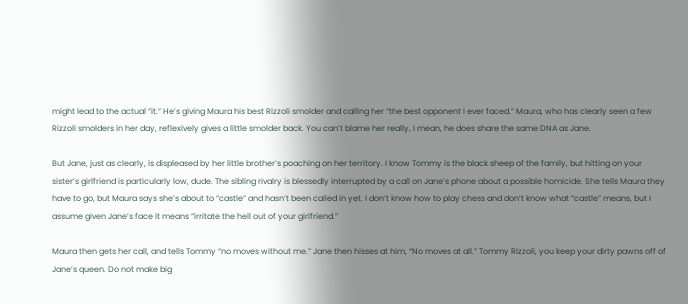might lead to the actual “it.” He’s giving Maura his best Rizzoli smolder and calling her “the best opponent I ever faced.” Maura, who has clearly seen a few Rizzoli smolders in her day, reflexively gives a little smolder back. You can’t blame her really, I mean, he does share the same DNA as Jane.

But Jane, just as clearly, is displeased by her little brother’s poaching on her territory. I know Tommy is the black sheep of the family, but hitting on your sister’s girlfriend is particularly low, dude. The sibling rivalry is blessedly interrupted by a call on Jane’s phone about a possible homicide. She tells Maura they have to go, but Maura says she’s about to “castle” and hasn’t been called in yet. I don’t know how to play chess and don’t know what “castle” means, but I assume given Jane’s face it means “irritate the hell out of your girlfriend.”

Maura then gets her call, and tells Tommy “no moves without me.” Jane then hisses at him, “No moves at all.” Tommy Rizzoli, you keep your dirty pawns off of Jane’s queen. Do not make big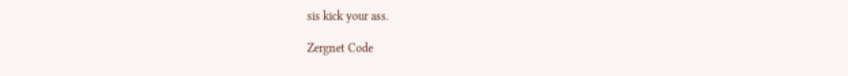sis kick your ass.

Zergnet Code